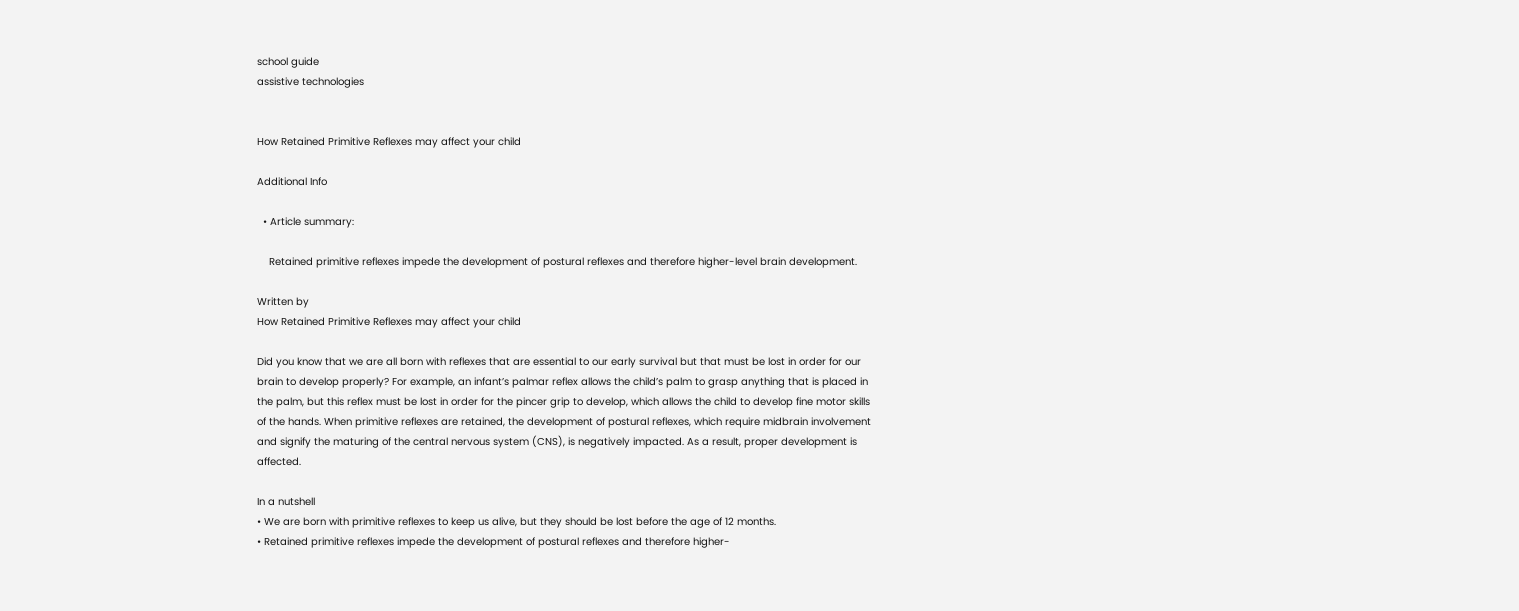school guide
assistive technologies


How Retained Primitive Reflexes may affect your child

Additional Info

  • Article summary:

    Retained primitive reflexes impede the development of postural reflexes and therefore higher-level brain development.

Written by
How Retained Primitive Reflexes may affect your child

Did you know that we are all born with reflexes that are essential to our early survival but that must be lost in order for our brain to develop properly? For example, an infant’s palmar reflex allows the child’s palm to grasp anything that is placed in the palm, but this reflex must be lost in order for the pincer grip to develop, which allows the child to develop fine motor skills of the hands. When primitive reflexes are retained, the development of postural reflexes, which require midbrain involvement and signify the maturing of the central nervous system (CNS), is negatively impacted. As a result, proper development is affected.

In a nutshell
• We are born with primitive reflexes to keep us alive, but they should be lost before the age of 12 months.
• Retained primitive reflexes impede the development of postural reflexes and therefore higher-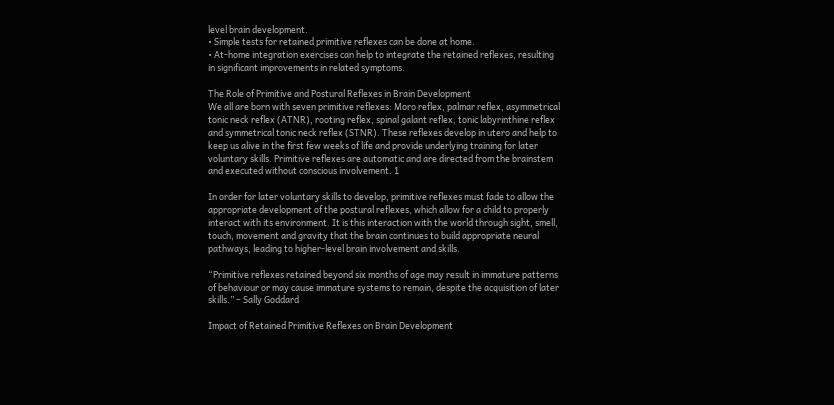level brain development.
• Simple tests for retained primitive reflexes can be done at home.
• At-home integration exercises can help to integrate the retained reflexes, resulting in significant improvements in related symptoms.

The Role of Primitive and Postural Reflexes in Brain Development
We all are born with seven primitive reflexes: Moro reflex, palmar reflex, asymmetrical tonic neck reflex (ATNR), rooting reflex, spinal galant reflex, tonic labyrinthine reflex and symmetrical tonic neck reflex (STNR). These reflexes develop in utero and help to keep us alive in the first few weeks of life and provide underlying training for later voluntary skills. Primitive reflexes are automatic and are directed from the brainstem and executed without conscious involvement. 1

In order for later voluntary skills to develop, primitive reflexes must fade to allow the appropriate development of the postural reflexes, which allow for a child to properly interact with its environment. It is this interaction with the world through sight, smell, touch, movement and gravity that the brain continues to build appropriate neural pathways, leading to higher-level brain involvement and skills.

“Primitive reflexes retained beyond six months of age may result in immature patterns of behaviour or may cause immature systems to remain, despite the acquisition of later skills.” – Sally Goddard

Impact of Retained Primitive Reflexes on Brain Development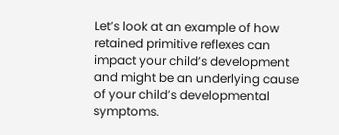Let’s look at an example of how retained primitive reflexes can impact your child’s development and might be an underlying cause of your child’s developmental symptoms.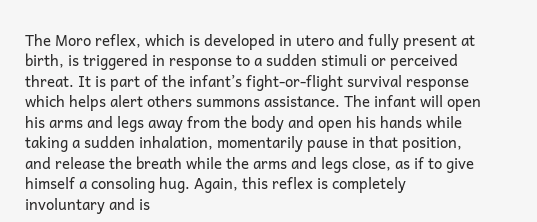The Moro reflex, which is developed in utero and fully present at birth, is triggered in response to a sudden stimuli or perceived threat. It is part of the infant’s fight-or-flight survival response which helps alert others summons assistance. The infant will open his arms and legs away from the body and open his hands while taking a sudden inhalation, momentarily pause in that position, and release the breath while the arms and legs close, as if to give himself a consoling hug. Again, this reflex is completely involuntary and is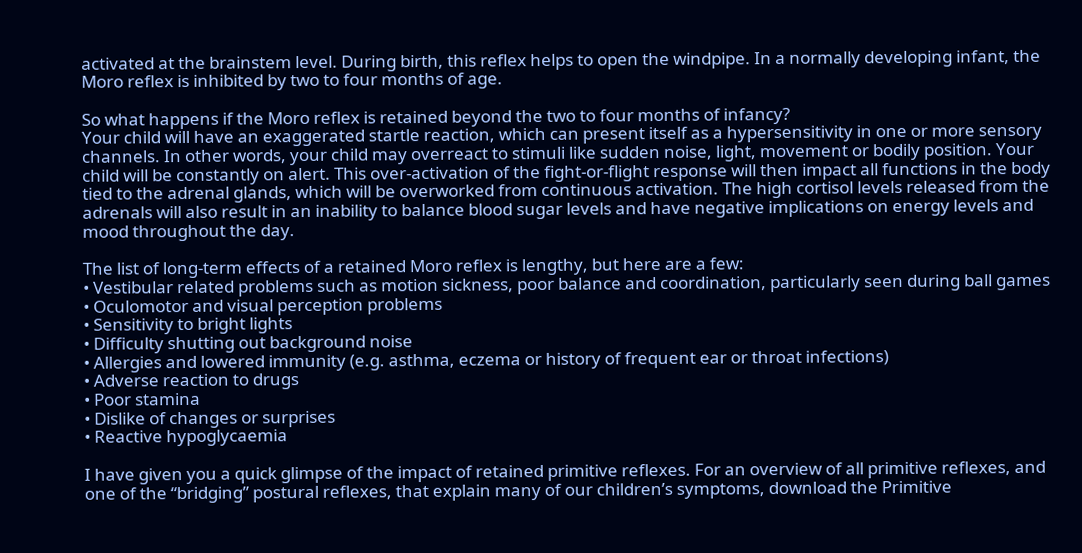activated at the brainstem level. During birth, this reflex helps to open the windpipe. In a normally developing infant, the Moro reflex is inhibited by two to four months of age.

So what happens if the Moro reflex is retained beyond the two to four months of infancy?
Your child will have an exaggerated startle reaction, which can present itself as a hypersensitivity in one or more sensory channels. In other words, your child may overreact to stimuli like sudden noise, light, movement or bodily position. Your child will be constantly on alert. This over-activation of the fight-or-flight response will then impact all functions in the body tied to the adrenal glands, which will be overworked from continuous activation. The high cortisol levels released from the adrenals will also result in an inability to balance blood sugar levels and have negative implications on energy levels and mood throughout the day.

The list of long-term effects of a retained Moro reflex is lengthy, but here are a few:
• Vestibular related problems such as motion sickness, poor balance and coordination, particularly seen during ball games
• Oculomotor and visual perception problems
• Sensitivity to bright lights
• Difficulty shutting out background noise
• Allergies and lowered immunity (e.g. asthma, eczema or history of frequent ear or throat infections)
• Adverse reaction to drugs
• Poor stamina
• Dislike of changes or surprises
• Reactive hypoglycaemia

I have given you a quick glimpse of the impact of retained primitive reflexes. For an overview of all primitive reflexes, and one of the “bridging” postural reflexes, that explain many of our children’s symptoms, download the Primitive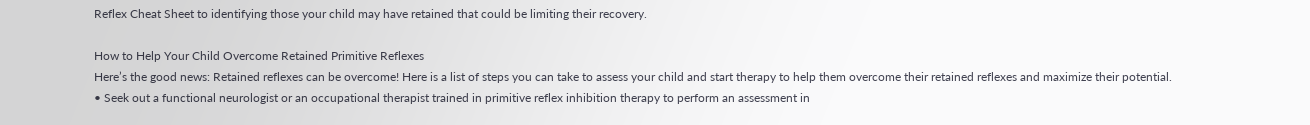Reflex Cheat Sheet to identifying those your child may have retained that could be limiting their recovery.

How to Help Your Child Overcome Retained Primitive Reflexes
Here’s the good news: Retained reflexes can be overcome! Here is a list of steps you can take to assess your child and start therapy to help them overcome their retained reflexes and maximize their potential.
• Seek out a functional neurologist or an occupational therapist trained in primitive reflex inhibition therapy to perform an assessment in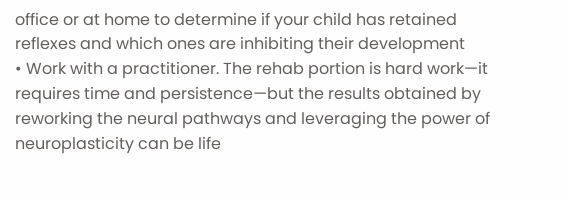office or at home to determine if your child has retained reflexes and which ones are inhibiting their development
• Work with a practitioner. The rehab portion is hard work—it requires time and persistence—but the results obtained by reworking the neural pathways and leveraging the power of neuroplasticity can be life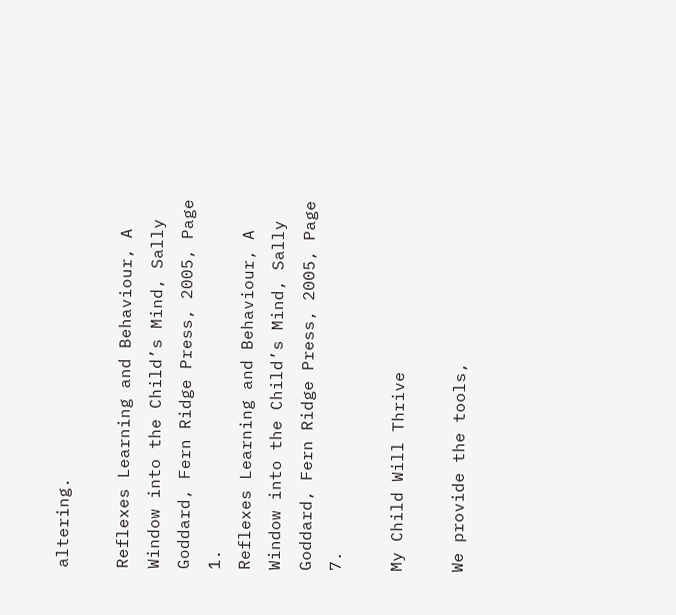altering.

Reflexes Learning and Behaviour, A Window into the Child’s Mind, Sally Goddard, Fern Ridge Press, 2005, Page 1.
Reflexes Learning and Behaviour, A Window into the Child’s Mind, Sally Goddard, Fern Ridge Press, 2005, Page 7.

My Child Will Thrive

We provide the tools,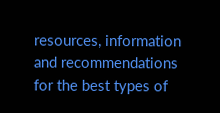resources, information and recommendations for the best types of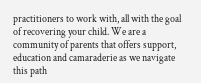practitioners to work with, all with the goal of recovering your child. We are a community of parents that offers support, education and camaraderie as we navigate this path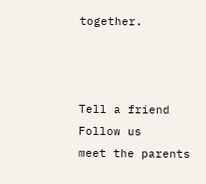together.



Tell a friend
Follow us
meet the parents